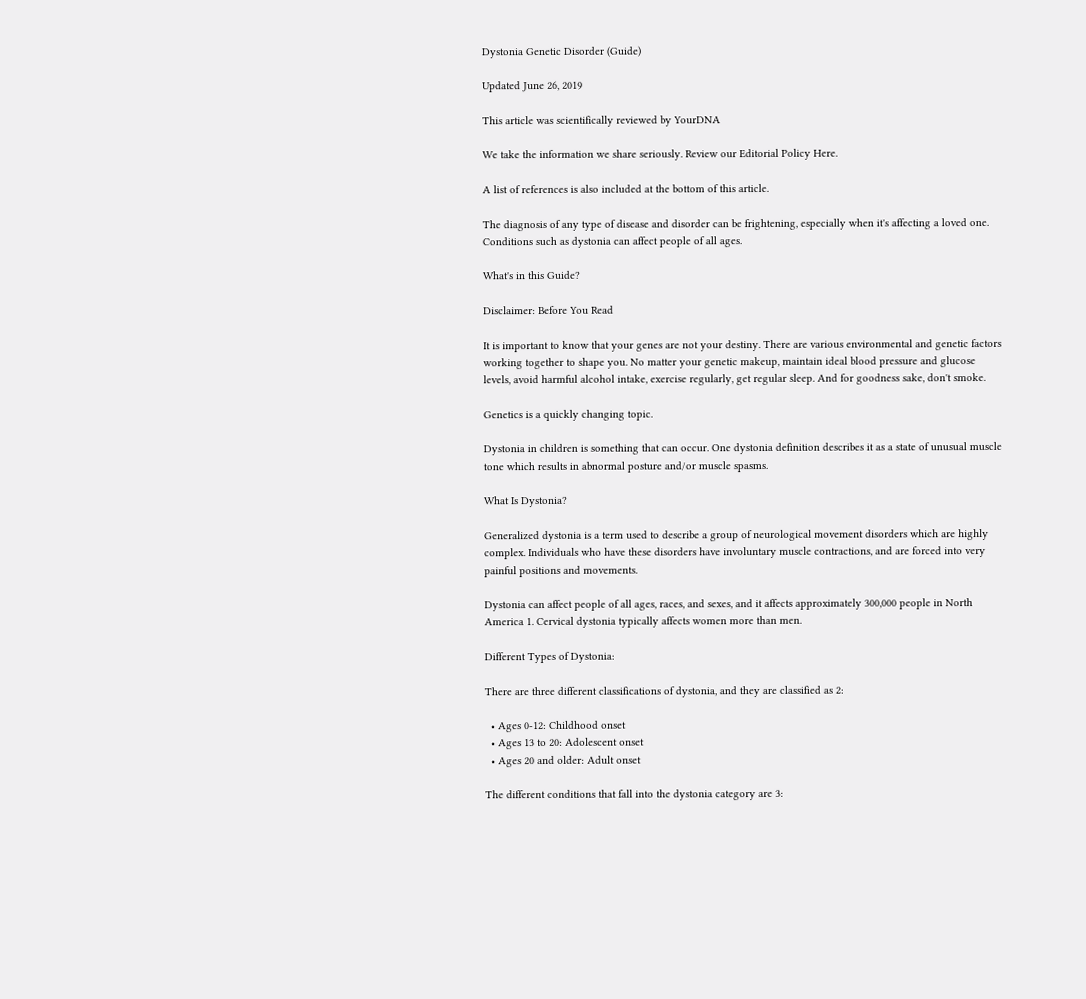Dystonia Genetic Disorder (Guide)

Updated June 26, 2019

This article was scientifically reviewed by YourDNA

We take the information we share seriously. Review our Editorial Policy Here.

A list of references is also included at the bottom of this article.

The diagnosis of any type of disease and disorder can be frightening, especially when it's affecting a loved one. Conditions such as dystonia can affect people of all ages.

What's in this Guide?

Disclaimer: Before You Read

It is important to know that your genes are not your destiny. There are various environmental and genetic factors working together to shape you. No matter your genetic makeup, maintain ideal blood pressure and glucose levels, avoid harmful alcohol intake, exercise regularly, get regular sleep. And for goodness sake, don't smoke.

Genetics is a quickly changing topic.

Dystonia in children is something that can occur. One dystonia definition describes it as a state of unusual muscle tone which results in abnormal posture and/or muscle spasms.

What Is Dystonia?

Generalized dystonia is a term used to describe a group of neurological movement disorders which are highly complex. Individuals who have these disorders have involuntary muscle contractions, and are forced into very painful positions and movements.

Dystonia can affect people of all ages, races, and sexes, and it affects approximately 300,000 people in North America 1. Cervical dystonia typically affects women more than men.

Different Types of Dystonia:

There are three different classifications of dystonia, and they are classified as 2:

  • Ages 0-12: Childhood onset
  • Ages 13 to 20: Adolescent onset
  • Ages 20 and older: Adult onset

The different conditions that fall into the dystonia category are 3: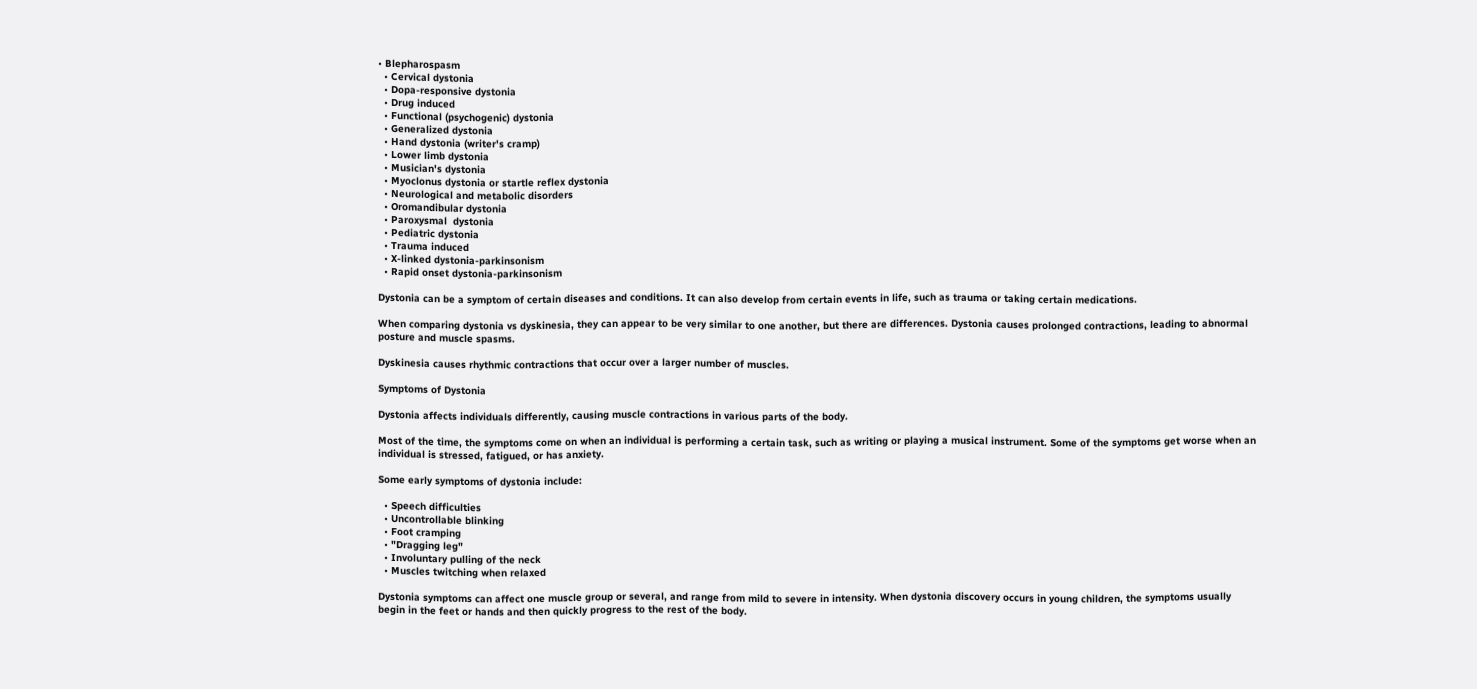• Blepharospasm
  • Cervical dystonia
  • Dopa-responsive dystonia
  • Drug induced
  • Functional (psychogenic) dystonia
  • Generalized dystonia
  • Hand dystonia (writer's cramp)
  • Lower limb dystonia
  • Musician's dystonia
  • Myoclonus dystonia or startle reflex dystonia
  • Neurological and metabolic disorders
  • Oromandibular dystonia
  • Paroxysmal  dystonia
  • Pediatric dystonia
  • Trauma induced
  • X-linked dystonia-parkinsonism
  • Rapid onset dystonia-parkinsonism

Dystonia can be a symptom of certain diseases and conditions. It can also develop from certain events in life, such as trauma or taking certain medications.

When comparing dystonia vs dyskinesia, they can appear to be very similar to one another, but there are differences. Dystonia causes prolonged contractions, leading to abnormal posture and muscle spasms.

Dyskinesia causes rhythmic contractions that occur over a larger number of muscles.

Symptoms of Dystonia

Dystonia affects individuals differently, causing muscle contractions in various parts of the body.

Most of the time, the symptoms come on when an individual is performing a certain task, such as writing or playing a musical instrument. Some of the symptoms get worse when an individual is stressed, fatigued, or has anxiety.

Some early symptoms of dystonia include:

  • Speech difficulties
  • Uncontrollable blinking
  • Foot cramping
  • "Dragging leg"
  • Involuntary pulling of the neck
  • Muscles twitching when relaxed

Dystonia symptoms can affect one muscle group or several, and range from mild to severe in intensity. When dystonia discovery occurs in young children, the symptoms usually begin in the feet or hands and then quickly progress to the rest of the body.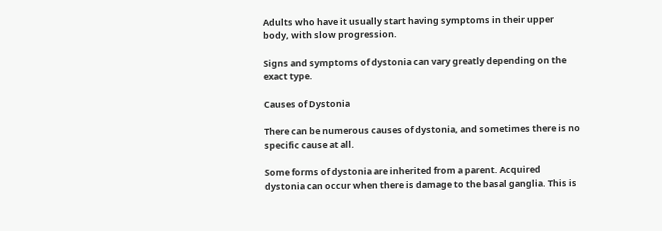Adults who have it usually start having symptoms in their upper body, with slow progression.

Signs and symptoms of dystonia can vary greatly depending on the exact type.

Causes of Dystonia

There can be numerous causes of dystonia, and sometimes there is no specific cause at all.

Some forms of dystonia are inherited from a parent. Acquired dystonia can occur when there is damage to the basal ganglia. This is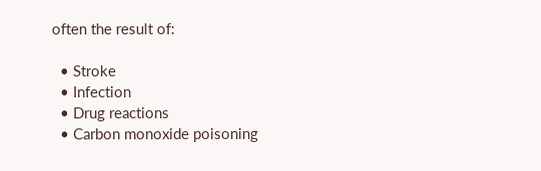often the result of:

  • Stroke
  • Infection
  • Drug reactions
  • Carbon monoxide poisoning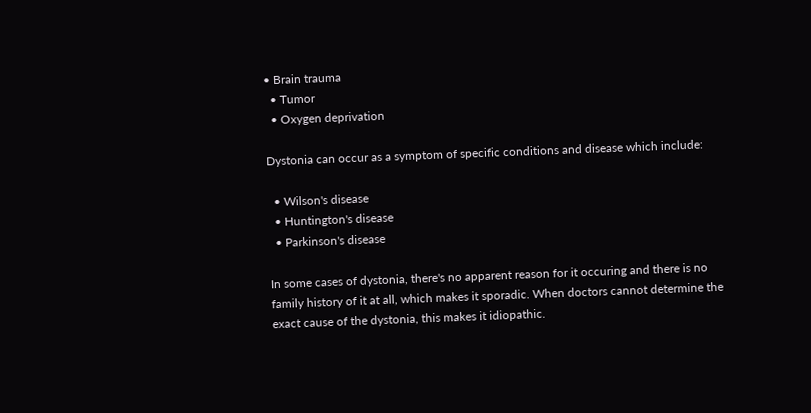• Brain trauma
  • Tumor
  • Oxygen deprivation

Dystonia can occur as a symptom of specific conditions and disease which include:

  • Wilson's disease
  • Huntington's disease
  • Parkinson's disease

In some cases of dystonia, there's no apparent reason for it occuring and there is no family history of it at all, which makes it sporadic. When doctors cannot determine the exact cause of the dystonia, this makes it idiopathic.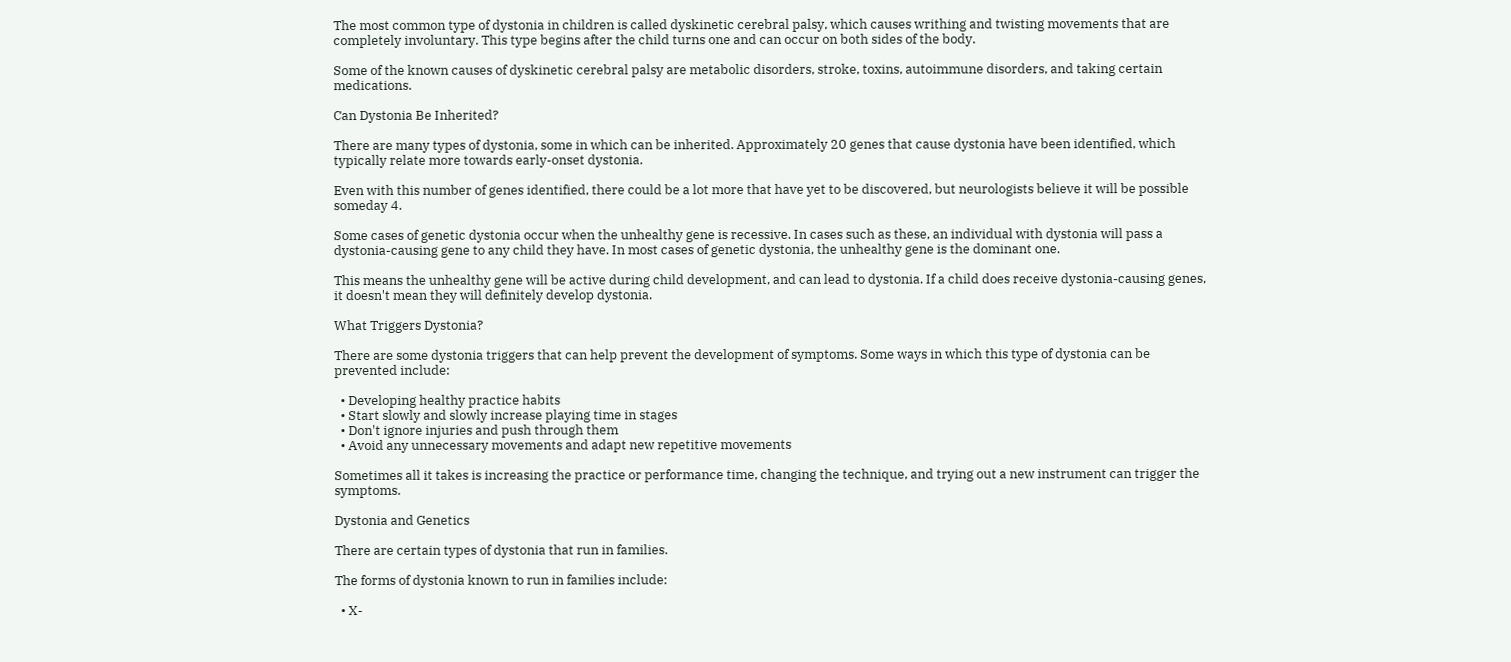The most common type of dystonia in children is called dyskinetic cerebral palsy, which causes writhing and twisting movements that are completely involuntary. This type begins after the child turns one and can occur on both sides of the body.

Some of the known causes of dyskinetic cerebral palsy are metabolic disorders, stroke, toxins, autoimmune disorders, and taking certain medications.

Can Dystonia Be Inherited?

There are many types of dystonia, some in which can be inherited. Approximately 20 genes that cause dystonia have been identified, which typically relate more towards early-onset dystonia.

Even with this number of genes identified, there could be a lot more that have yet to be discovered, but neurologists believe it will be possible someday 4.

Some cases of genetic dystonia occur when the unhealthy gene is recessive. In cases such as these, an individual with dystonia will pass a dystonia-causing gene to any child they have. In most cases of genetic dystonia, the unhealthy gene is the dominant one.

This means the unhealthy gene will be active during child development, and can lead to dystonia. If a child does receive dystonia-causing genes, it doesn't mean they will definitely develop dystonia.

What Triggers Dystonia?

There are some dystonia triggers that can help prevent the development of symptoms. Some ways in which this type of dystonia can be prevented include:

  • Developing healthy practice habits
  • Start slowly and slowly increase playing time in stages
  • Don't ignore injuries and push through them
  • Avoid any unnecessary movements and adapt new repetitive movements

Sometimes all it takes is increasing the practice or performance time, changing the technique, and trying out a new instrument can trigger the symptoms.

Dystonia and Genetics

There are certain types of dystonia that run in families.

The forms of dystonia known to run in families include:

  • X-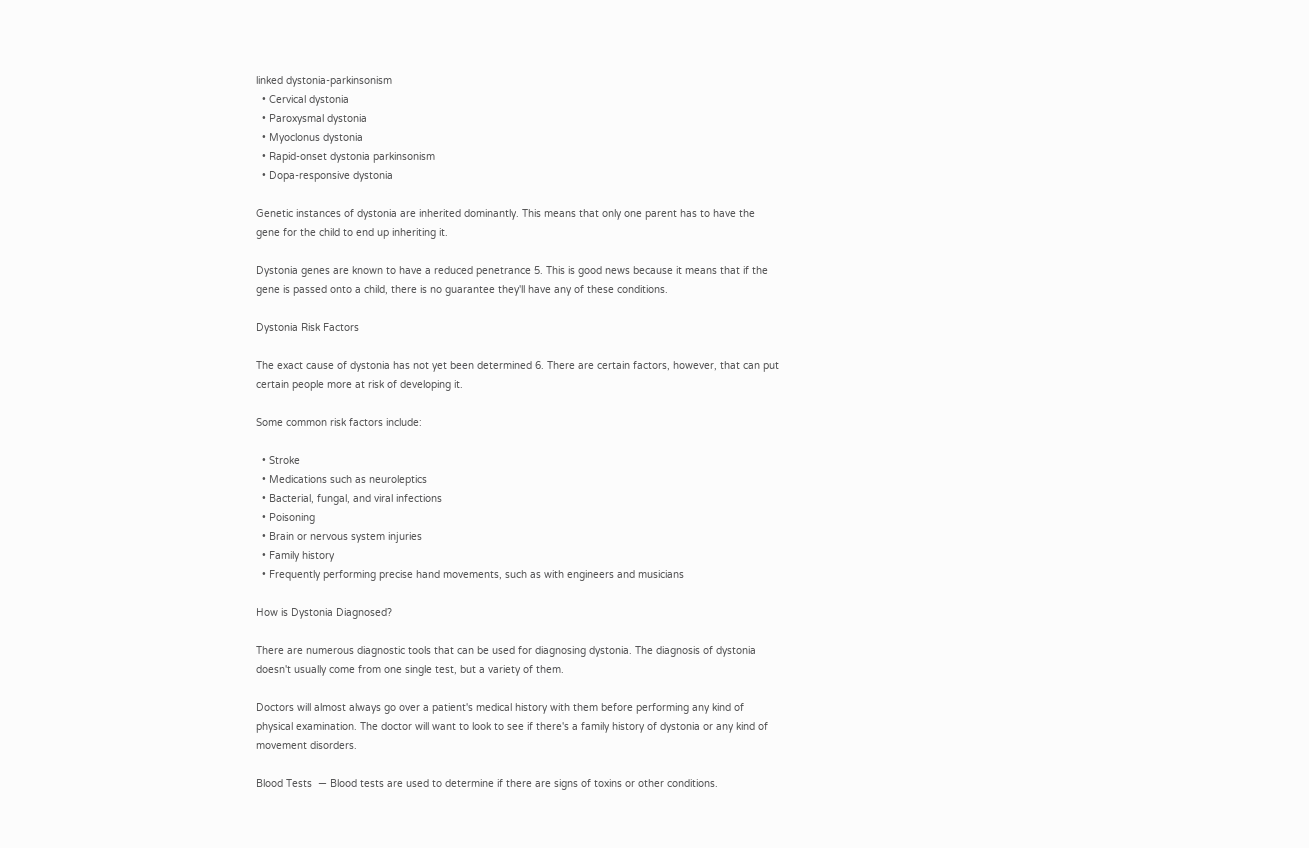linked dystonia-parkinsonism
  • Cervical dystonia
  • Paroxysmal dystonia
  • Myoclonus dystonia
  • Rapid-onset dystonia parkinsonism
  • Dopa-responsive dystonia

Genetic instances of dystonia are inherited dominantly. This means that only one parent has to have the gene for the child to end up inheriting it.

Dystonia genes are known to have a reduced penetrance 5. This is good news because it means that if the gene is passed onto a child, there is no guarantee they'll have any of these conditions.

Dystonia Risk Factors

The exact cause of dystonia has not yet been determined 6. There are certain factors, however, that can put certain people more at risk of developing it.

Some common risk factors include:

  • Stroke
  • Medications such as neuroleptics
  • Bacterial, fungal, and viral infections
  • Poisoning
  • Brain or nervous system injuries
  • Family history
  • Frequently performing precise hand movements, such as with engineers and musicians

How is Dystonia Diagnosed?

There are numerous diagnostic tools that can be used for diagnosing dystonia. The diagnosis of dystonia doesn't usually come from one single test, but a variety of them.

Doctors will almost always go over a patient's medical history with them before performing any kind of physical examination. The doctor will want to look to see if there's a family history of dystonia or any kind of movement disorders.

Blood Tests  — Blood tests are used to determine if there are signs of toxins or other conditions.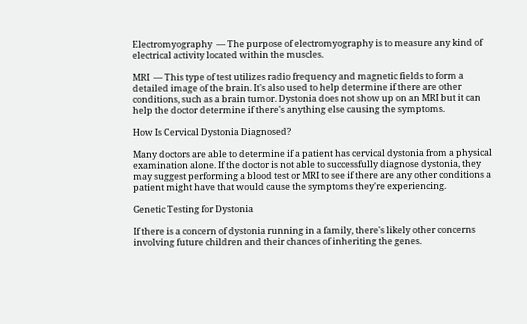Electromyography  — The purpose of electromyography is to measure any kind of electrical activity located within the muscles.

MRI  — This type of test utilizes radio frequency and magnetic fields to form a detailed image of the brain. It's also used to help determine if there are other conditions, such as a brain tumor. Dystonia does not show up on an MRI but it can help the doctor determine if there's anything else causing the symptoms.

How Is Cervical Dystonia Diagnosed?

Many doctors are able to determine if a patient has cervical dystonia from a physical examination alone. If the doctor is not able to successfully diagnose dystonia, they may suggest performing a blood test or MRI to see if there are any other conditions a patient might have that would cause the symptoms they're experiencing.

Genetic Testing for Dystonia

If there is a concern of dystonia running in a family, there's likely other concerns involving future children and their chances of inheriting the genes.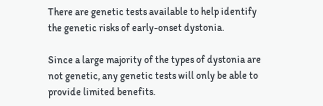There are genetic tests available to help identify the genetic risks of early-onset dystonia.

Since a large majority of the types of dystonia are not genetic, any genetic tests will only be able to provide limited benefits.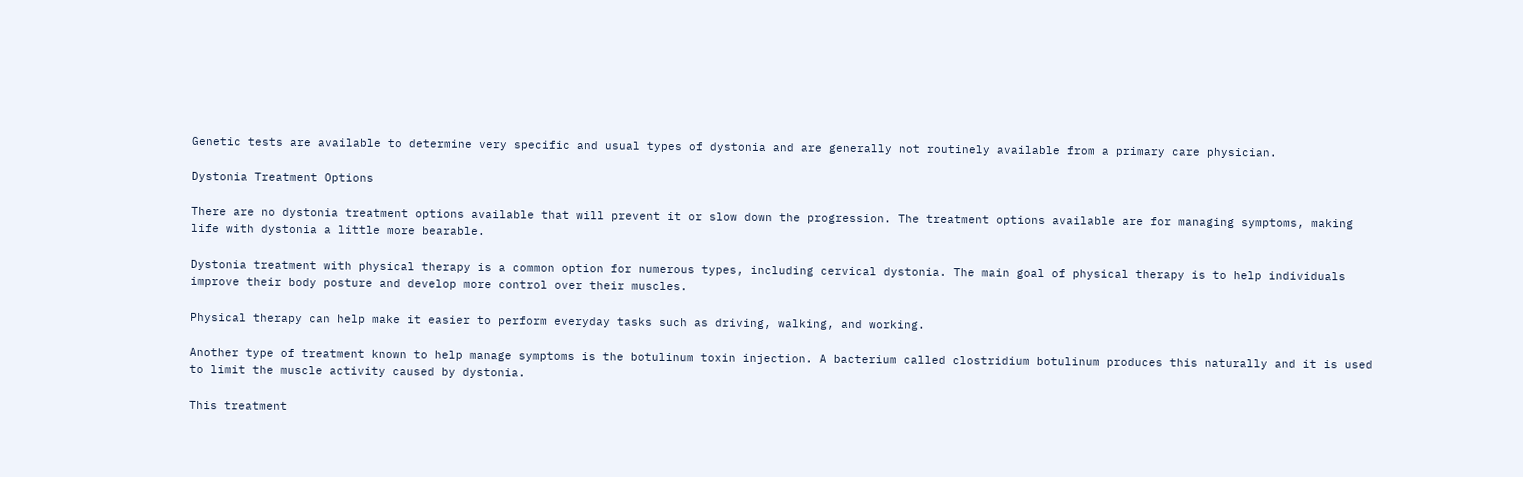Genetic tests are available to determine very specific and usual types of dystonia and are generally not routinely available from a primary care physician.

Dystonia Treatment Options

There are no dystonia treatment options available that will prevent it or slow down the progression. The treatment options available are for managing symptoms, making life with dystonia a little more bearable.

Dystonia treatment with physical therapy is a common option for numerous types, including cervical dystonia. The main goal of physical therapy is to help individuals improve their body posture and develop more control over their muscles.

Physical therapy can help make it easier to perform everyday tasks such as driving, walking, and working.

Another type of treatment known to help manage symptoms is the botulinum toxin injection. A bacterium called clostridium botulinum produces this naturally and it is used to limit the muscle activity caused by dystonia.

This treatment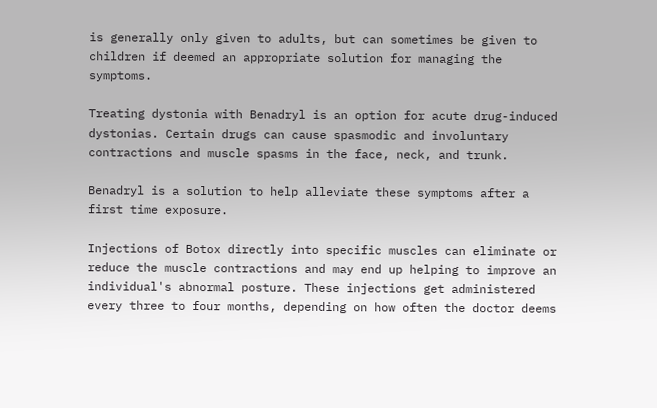is generally only given to adults, but can sometimes be given to children if deemed an appropriate solution for managing the symptoms.

Treating dystonia with Benadryl is an option for acute drug-induced dystonias. Certain drugs can cause spasmodic and involuntary contractions and muscle spasms in the face, neck, and trunk.

Benadryl is a solution to help alleviate these symptoms after a first time exposure.

Injections of Botox directly into specific muscles can eliminate or reduce the muscle contractions and may end up helping to improve an individual's abnormal posture. These injections get administered every three to four months, depending on how often the doctor deems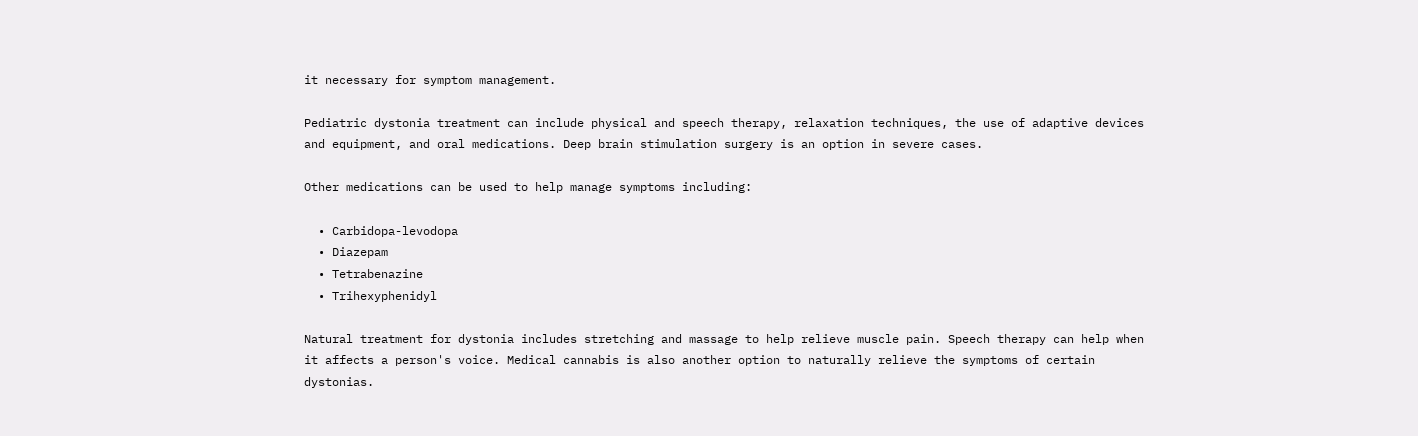it necessary for symptom management.

Pediatric dystonia treatment can include physical and speech therapy, relaxation techniques, the use of adaptive devices and equipment, and oral medications. Deep brain stimulation surgery is an option in severe cases.

Other medications can be used to help manage symptoms including:

  • Carbidopa-levodopa
  • Diazepam
  • Tetrabenazine
  • Trihexyphenidyl

Natural treatment for dystonia includes stretching and massage to help relieve muscle pain. Speech therapy can help when it affects a person's voice. Medical cannabis is also another option to naturally relieve the symptoms of certain dystonias.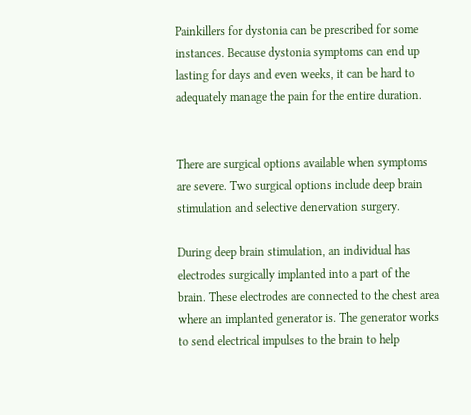Painkillers for dystonia can be prescribed for some instances. Because dystonia symptoms can end up lasting for days and even weeks, it can be hard to adequately manage the pain for the entire duration.


There are surgical options available when symptoms are severe. Two surgical options include deep brain stimulation and selective denervation surgery.

During deep brain stimulation, an individual has electrodes surgically implanted into a part of the brain. These electrodes are connected to the chest area where an implanted generator is. The generator works to send electrical impulses to the brain to help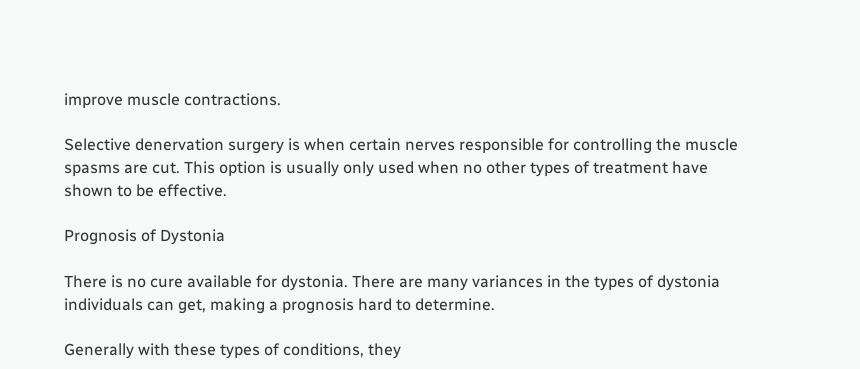improve muscle contractions.

Selective denervation surgery is when certain nerves responsible for controlling the muscle spasms are cut. This option is usually only used when no other types of treatment have shown to be effective.

Prognosis of Dystonia

There is no cure available for dystonia. There are many variances in the types of dystonia individuals can get, making a prognosis hard to determine.

Generally with these types of conditions, they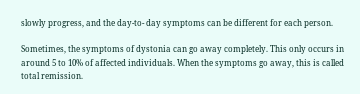slowly progress, and the day-to- day symptoms can be different for each person.

Sometimes, the symptoms of dystonia can go away completely. This only occurs in around 5 to 10% of affected individuals. When the symptoms go away, this is called total remission.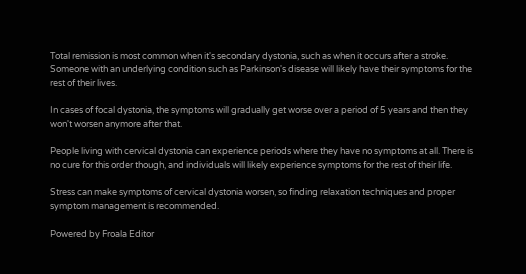Total remission is most common when it's secondary dystonia, such as when it occurs after a stroke. Someone with an underlying condition such as Parkinson's disease will likely have their symptoms for the rest of their lives.

In cases of focal dystonia, the symptoms will gradually get worse over a period of 5 years and then they won't worsen anymore after that.

People living with cervical dystonia can experience periods where they have no symptoms at all. There is no cure for this order though, and individuals will likely experience symptoms for the rest of their life.

Stress can make symptoms of cervical dystonia worsen, so finding relaxation techniques and proper symptom management is recommended.

Powered by Froala Editor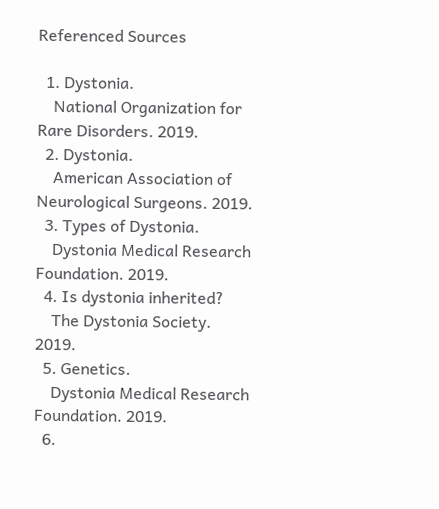Referenced Sources

  1. Dystonia.
    National Organization for Rare Disorders. 2019.
  2. Dystonia.
    American Association of Neurological Surgeons. 2019.
  3. Types of Dystonia.
    Dystonia Medical Research Foundation. 2019.
  4. Is dystonia inherited?
    The Dystonia Society. 2019.
  5. Genetics.
    Dystonia Medical Research Foundation. 2019.
  6.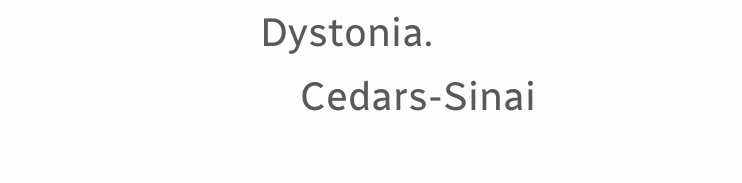Dystonia.
    Cedars-Sinai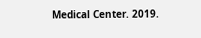Medical Center. 2019.